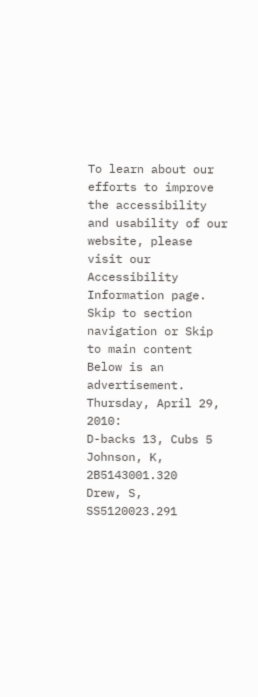To learn about our efforts to improve the accessibility and usability of our website, please visit our Accessibility Information page. Skip to section navigation or Skip to main content
Below is an advertisement.
Thursday, April 29, 2010:
D-backs 13, Cubs 5
Johnson, K, 2B5143001.320
Drew, S, SS5120023.291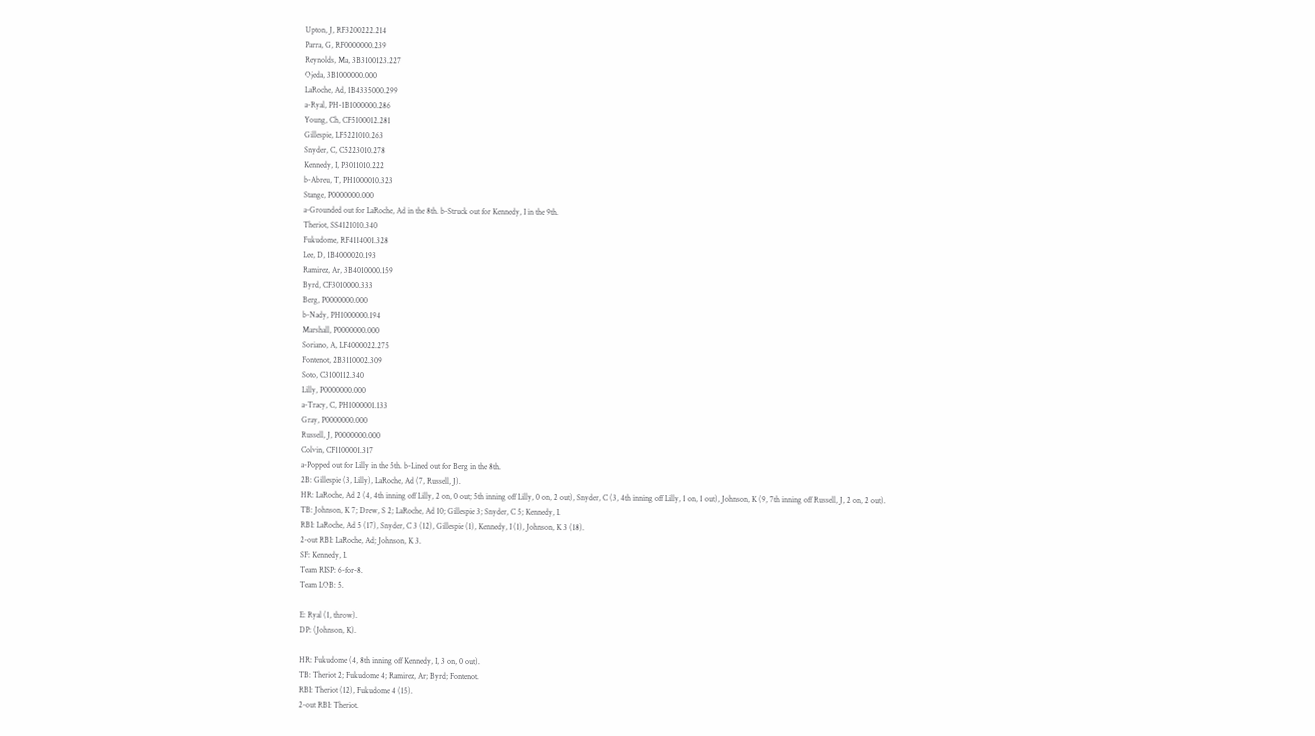Upton, J, RF3200222.214
Parra, G, RF0000000.239
Reynolds, Ma, 3B3100123.227
Ojeda, 3B1000000.000
LaRoche, Ad, 1B4335000.299
a-Ryal, PH-1B1000000.286
Young, Ch, CF5100012.281
Gillespie, LF5221010.263
Snyder, C, C5223010.278
Kennedy, I, P3011010.222
b-Abreu, T, PH1000010.323
Stange, P0000000.000
a-Grounded out for LaRoche, Ad in the 8th. b-Struck out for Kennedy, I in the 9th.
Theriot, SS4121010.340
Fukudome, RF4114001.328
Lee, D, 1B4000020.193
Ramirez, Ar, 3B4010000.159
Byrd, CF3010000.333
Berg, P0000000.000
b-Nady, PH1000000.194
Marshall, P0000000.000
Soriano, A, LF4000022.275
Fontenot, 2B3110002.309
Soto, C3100112.340
Lilly, P0000000.000
a-Tracy, C, PH1000001.133
Gray, P0000000.000
Russell, J, P0000000.000
Colvin, CF1100001.317
a-Popped out for Lilly in the 5th. b-Lined out for Berg in the 8th.
2B: Gillespie (3, Lilly), LaRoche, Ad (7, Russell, J).
HR: LaRoche, Ad 2 (4, 4th inning off Lilly, 2 on, 0 out; 5th inning off Lilly, 0 on, 2 out), Snyder, C (3, 4th inning off Lilly, 1 on, 1 out), Johnson, K (9, 7th inning off Russell, J, 2 on, 2 out).
TB: Johnson, K 7; Drew, S 2; LaRoche, Ad 10; Gillespie 3; Snyder, C 5; Kennedy, I.
RBI: LaRoche, Ad 5 (17), Snyder, C 3 (12), Gillespie (1), Kennedy, I (1), Johnson, K 3 (18).
2-out RBI: LaRoche, Ad; Johnson, K 3.
SF: Kennedy, I.
Team RISP: 6-for-8.
Team LOB: 5.

E: Ryal (1, throw).
DP: (Johnson, K).

HR: Fukudome (4, 8th inning off Kennedy, I, 3 on, 0 out).
TB: Theriot 2; Fukudome 4; Ramirez, Ar; Byrd; Fontenot.
RBI: Theriot (12), Fukudome 4 (15).
2-out RBI: Theriot.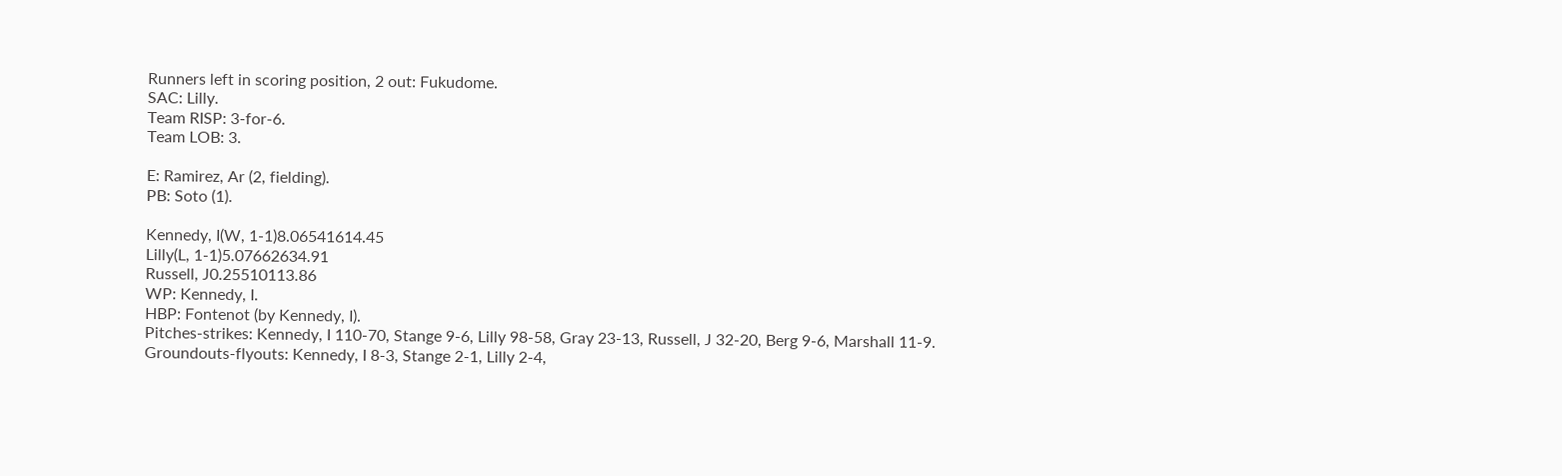Runners left in scoring position, 2 out: Fukudome.
SAC: Lilly.
Team RISP: 3-for-6.
Team LOB: 3.

E: Ramirez, Ar (2, fielding).
PB: Soto (1).

Kennedy, I(W, 1-1)8.06541614.45
Lilly(L, 1-1)5.07662634.91
Russell, J0.25510113.86
WP: Kennedy, I.
HBP: Fontenot (by Kennedy, I).
Pitches-strikes: Kennedy, I 110-70, Stange 9-6, Lilly 98-58, Gray 23-13, Russell, J 32-20, Berg 9-6, Marshall 11-9.
Groundouts-flyouts: Kennedy, I 8-3, Stange 2-1, Lilly 2-4,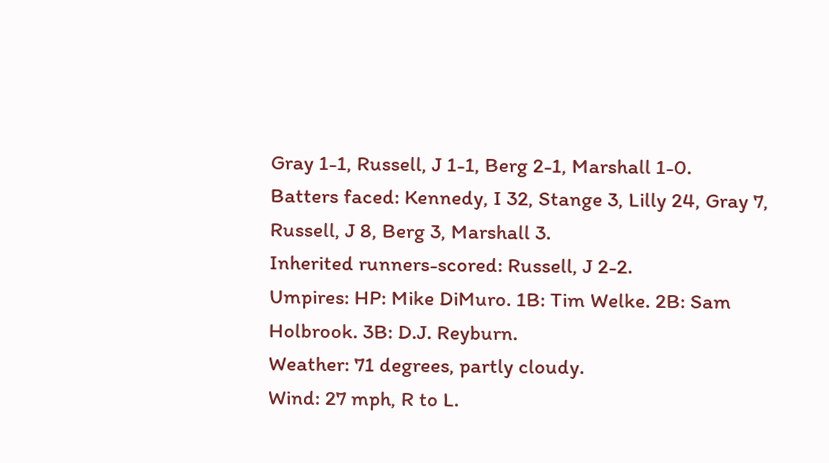Gray 1-1, Russell, J 1-1, Berg 2-1, Marshall 1-0.
Batters faced: Kennedy, I 32, Stange 3, Lilly 24, Gray 7, Russell, J 8, Berg 3, Marshall 3.
Inherited runners-scored: Russell, J 2-2.
Umpires: HP: Mike DiMuro. 1B: Tim Welke. 2B: Sam Holbrook. 3B: D.J. Reyburn.
Weather: 71 degrees, partly cloudy.
Wind: 27 mph, R to L.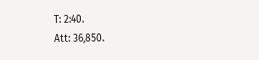T: 2:40.
Att: 36,850.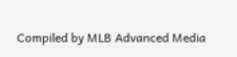Compiled by MLB Advanced Media